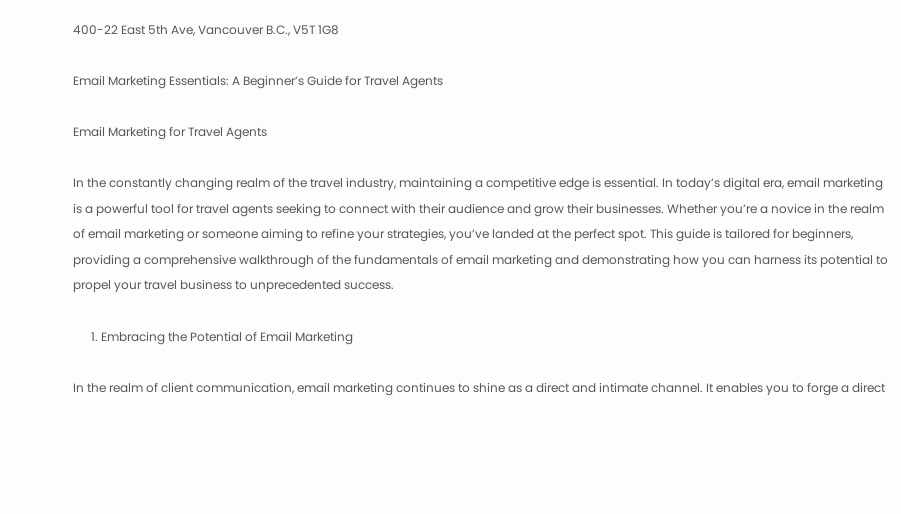400-22 East 5th Ave, Vancouver B.C., V5T 1G8

Email Marketing Essentials: A Beginner’s Guide for Travel Agents

Email Marketing for Travel Agents

In the constantly changing realm of the travel industry, maintaining a competitive edge is essential. In today’s digital era, email marketing is a powerful tool for travel agents seeking to connect with their audience and grow their businesses. Whether you’re a novice in the realm of email marketing or someone aiming to refine your strategies, you’ve landed at the perfect spot. This guide is tailored for beginners, providing a comprehensive walkthrough of the fundamentals of email marketing and demonstrating how you can harness its potential to propel your travel business to unprecedented success.

      1. Embracing the Potential of Email Marketing

In the realm of client communication, email marketing continues to shine as a direct and intimate channel. It enables you to forge a direct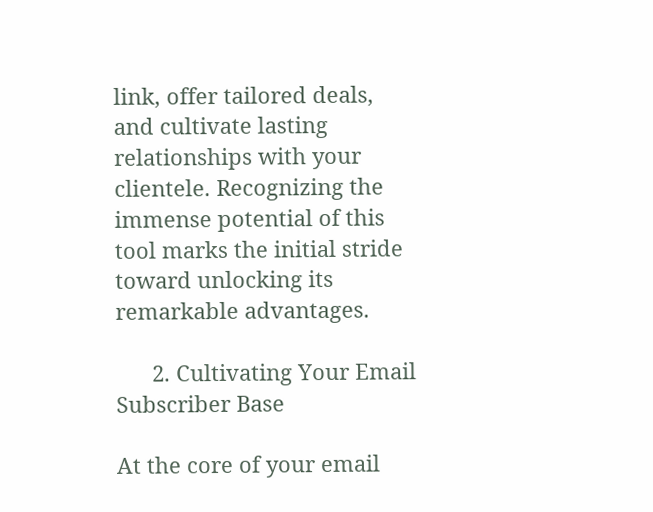link, offer tailored deals, and cultivate lasting relationships with your clientele. Recognizing the immense potential of this tool marks the initial stride toward unlocking its remarkable advantages.

      2. Cultivating Your Email Subscriber Base

At the core of your email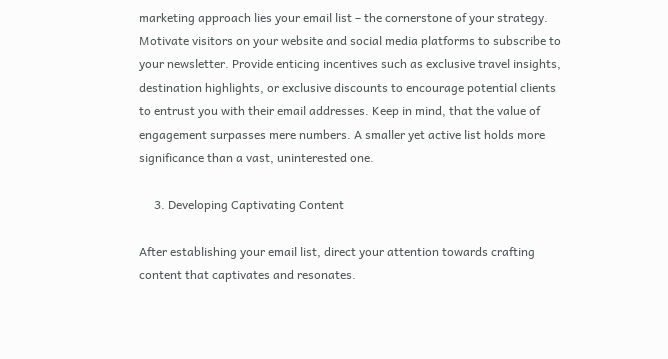marketing approach lies your email list – the cornerstone of your strategy. Motivate visitors on your website and social media platforms to subscribe to your newsletter. Provide enticing incentives such as exclusive travel insights, destination highlights, or exclusive discounts to encourage potential clients to entrust you with their email addresses. Keep in mind, that the value of engagement surpasses mere numbers. A smaller yet active list holds more significance than a vast, uninterested one.

     3. Developing Captivating Content

After establishing your email list, direct your attention towards crafting content that captivates and resonates.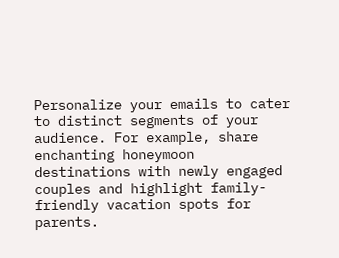Personalize your emails to cater to distinct segments of your audience. For example, share enchanting honeymoon destinations with newly engaged couples and highlight family-friendly vacation spots for parents.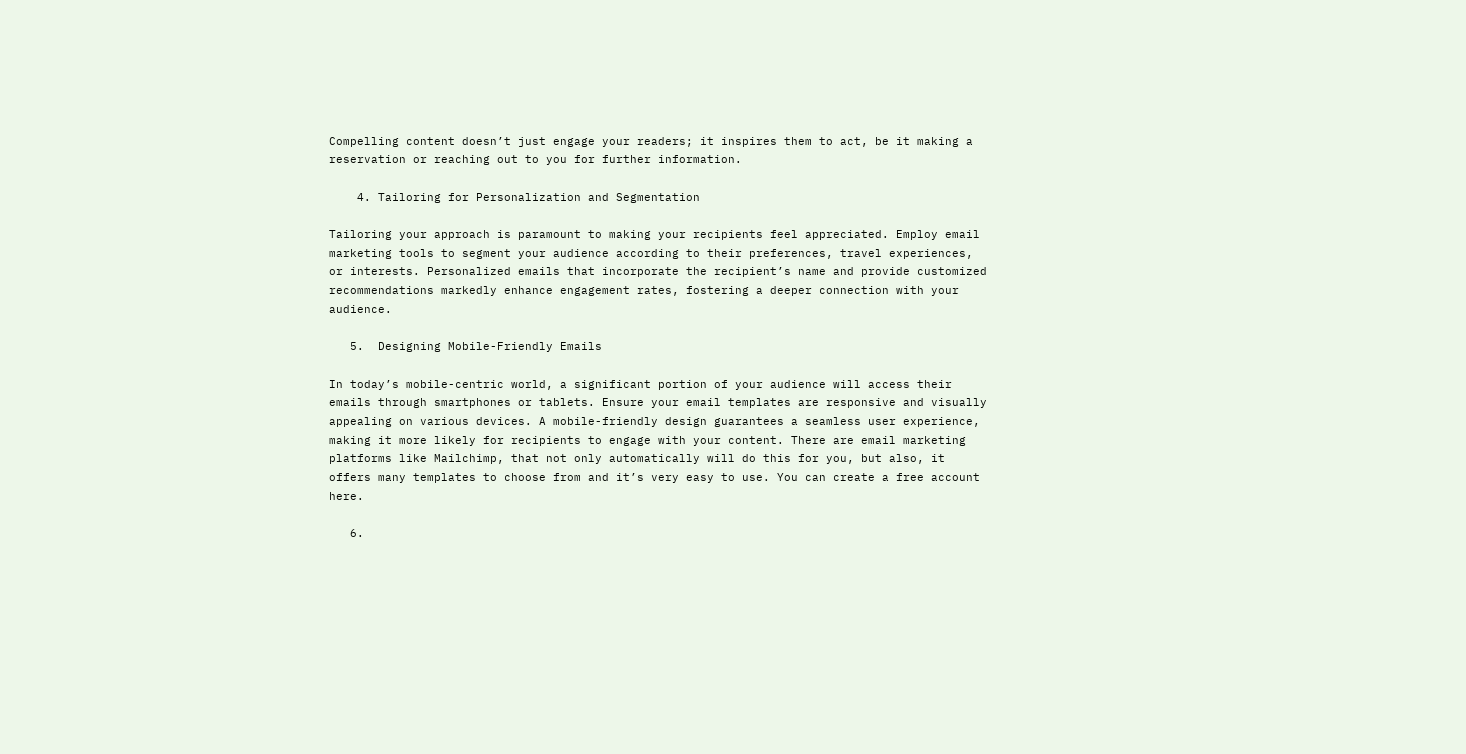Compelling content doesn’t just engage your readers; it inspires them to act, be it making a reservation or reaching out to you for further information.

    4. Tailoring for Personalization and Segmentation

Tailoring your approach is paramount to making your recipients feel appreciated. Employ email marketing tools to segment your audience according to their preferences, travel experiences, or interests. Personalized emails that incorporate the recipient’s name and provide customized recommendations markedly enhance engagement rates, fostering a deeper connection with your audience.

   5.  Designing Mobile-Friendly Emails

In today’s mobile-centric world, a significant portion of your audience will access their emails through smartphones or tablets. Ensure your email templates are responsive and visually appealing on various devices. A mobile-friendly design guarantees a seamless user experience, making it more likely for recipients to engage with your content. There are email marketing platforms like Mailchimp, that not only automatically will do this for you, but also, it offers many templates to choose from and it’s very easy to use. You can create a free account here.

   6.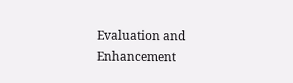Evaluation and Enhancement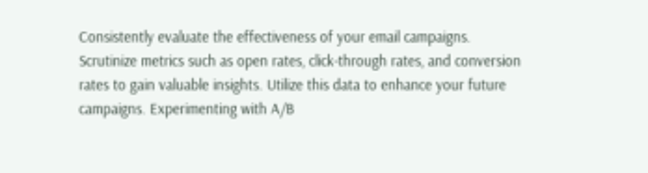Consistently evaluate the effectiveness of your email campaigns. Scrutinize metrics such as open rates, click-through rates, and conversion rates to gain valuable insights. Utilize this data to enhance your future campaigns. Experimenting with A/B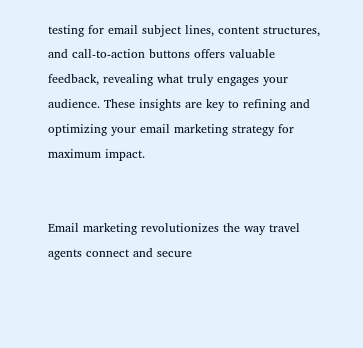testing for email subject lines, content structures, and call-to-action buttons offers valuable feedback, revealing what truly engages your audience. These insights are key to refining and optimizing your email marketing strategy for maximum impact.


Email marketing revolutionizes the way travel agents connect and secure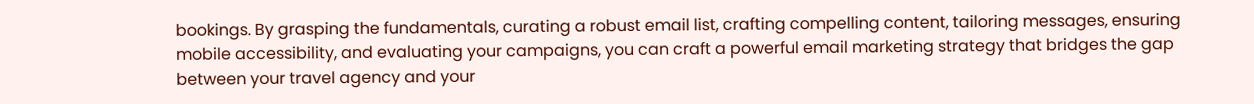bookings. By grasping the fundamentals, curating a robust email list, crafting compelling content, tailoring messages, ensuring mobile accessibility, and evaluating your campaigns, you can craft a powerful email marketing strategy that bridges the gap between your travel agency and your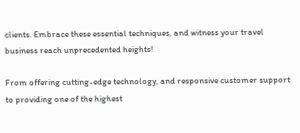clients. Embrace these essential techniques, and witness your travel business reach unprecedented heights!

From offering cutting-edge technology, and responsive customer support to providing one of the highest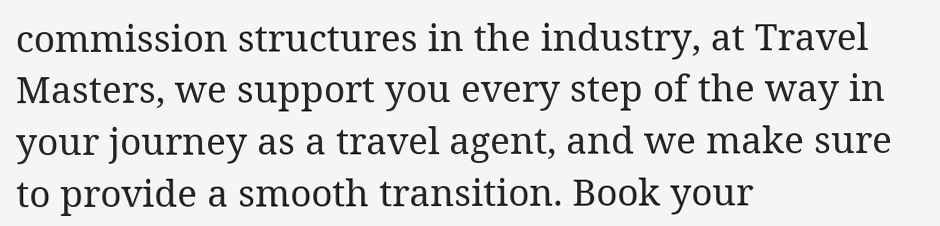commission structures in the industry, at Travel Masters, we support you every step of the way in your journey as a travel agent, and we make sure to provide a smooth transition. Book your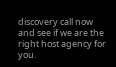discovery call now and see if we are the right host agency for you.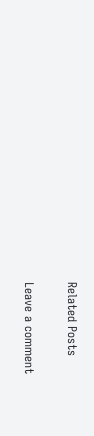Related Posts

Leave a comment